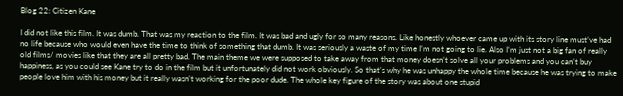Blog 22: Citizen Kane

I did not like this film. It was dumb. That was my reaction to the film. It was bad and ugly for so many reasons. Like honestly whoever came up with its story line must’ve had no life because who would even have the time to think of something that dumb. It was seriously a waste of my time I’m not going to lie. Also I’m just not a big fan of really old films/ movies like that they are all pretty bad. The main theme we were supposed to take away from that money doesn’t solve all your problems and you can’t buy happiness, as you could see Kane try to do in the film but it unfortunately did not work obviously. So that’s why he was unhappy the whole time because he was trying to make people love him with his money but it really wasn’t working for the poor dude. The whole key figure of the story was about one stupid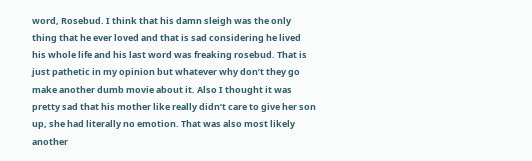word, Rosebud. I think that his damn sleigh was the only thing that he ever loved and that is sad considering he lived his whole life and his last word was freaking rosebud. That is just pathetic in my opinion but whatever why don’t they go make another dumb movie about it. Also I thought it was pretty sad that his mother like really didn’t care to give her son up, she had literally no emotion. That was also most likely another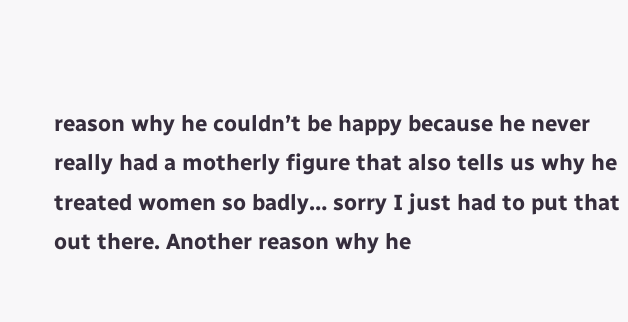reason why he couldn’t be happy because he never really had a motherly figure that also tells us why he treated women so badly… sorry I just had to put that out there. Another reason why he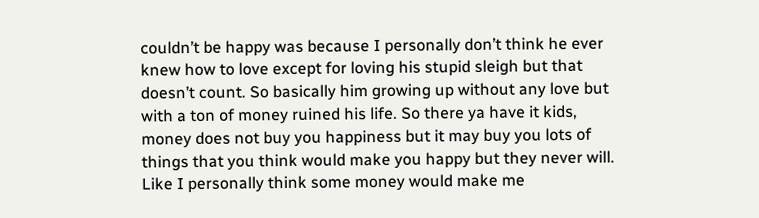couldn’t be happy was because I personally don’t think he ever knew how to love except for loving his stupid sleigh but that doesn’t count. So basically him growing up without any love but with a ton of money ruined his life. So there ya have it kids, money does not buy you happiness but it may buy you lots of things that you think would make you happy but they never will. Like I personally think some money would make me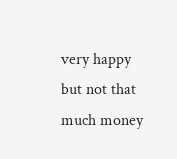very happy but not that much money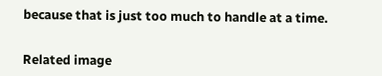because that is just too much to handle at a time.


Related image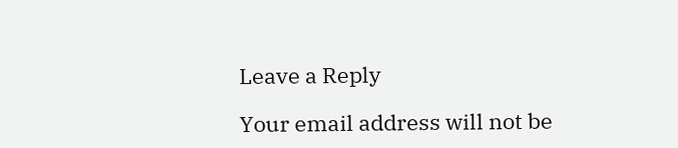Leave a Reply

Your email address will not be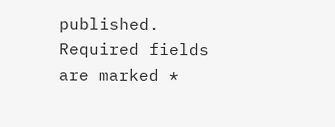published. Required fields are marked *